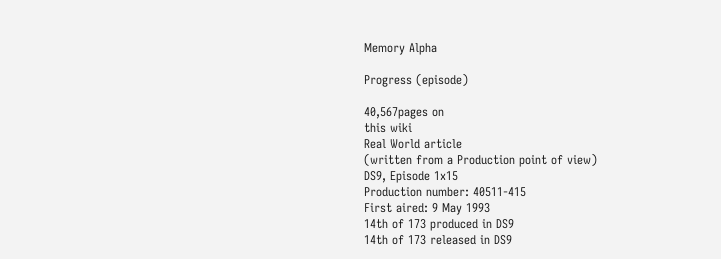Memory Alpha

Progress (episode)

40,567pages on
this wiki
Real World article
(written from a Production point of view)
DS9, Episode 1x15
Production number: 40511-415
First aired: 9 May 1993
14th of 173 produced in DS9
14th of 173 released in DS9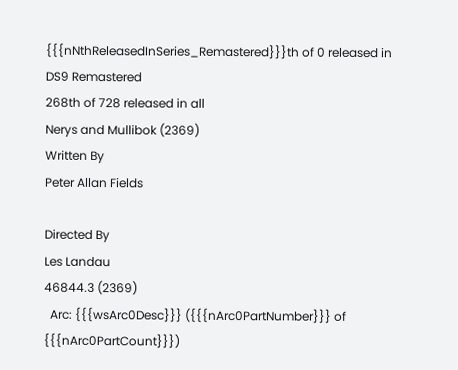{{{nNthReleasedInSeries_Remastered}}}th of 0 released in DS9 Remastered
268th of 728 released in all
Nerys and Mullibok (2369)
Written By
Peter Allan Fields

Directed By
Les Landau
46844.3 (2369)
  Arc: {{{wsArc0Desc}}} ({{{nArc0PartNumber}}} of {{{nArc0PartCount}}})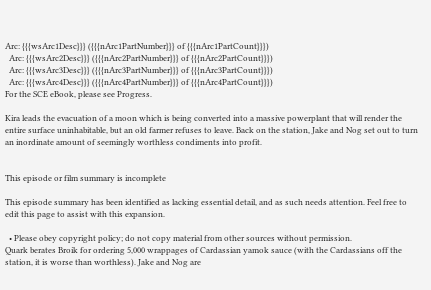Arc: {{{wsArc1Desc}}} ({{{nArc1PartNumber}}} of {{{nArc1PartCount}}})
  Arc: {{{wsArc2Desc}}} ({{{nArc2PartNumber}}} of {{{nArc2PartCount}}})
  Arc: {{{wsArc3Desc}}} ({{{nArc3PartNumber}}} of {{{nArc3PartCount}}})
  Arc: {{{wsArc4Desc}}} ({{{nArc4PartNumber}}} of {{{nArc4PartCount}}})
For the SCE eBook, please see Progress.

Kira leads the evacuation of a moon which is being converted into a massive powerplant that will render the entire surface uninhabitable, but an old farmer refuses to leave. Back on the station, Jake and Nog set out to turn an inordinate amount of seemingly worthless condiments into profit.


This episode or film summary is incomplete

This episode summary has been identified as lacking essential detail, and as such needs attention. Feel free to edit this page to assist with this expansion.

  • Please obey copyright policy; do not copy material from other sources without permission.
Quark berates Broik for ordering 5,000 wrappages of Cardassian yamok sauce (with the Cardassians off the station, it is worse than worthless). Jake and Nog are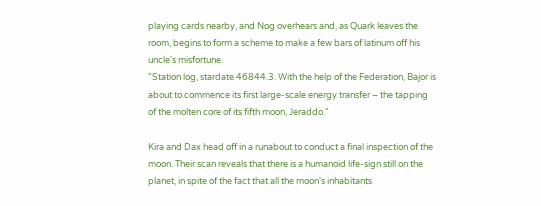playing cards nearby, and Nog overhears and, as Quark leaves the room, begins to form a scheme to make a few bars of latinum off his uncle's misfortune.
"Station log, stardate 46844.3. With the help of the Federation, Bajor is about to commence its first large-scale energy transfer – the tapping of the molten core of its fifth moon, Jeraddo."

Kira and Dax head off in a runabout to conduct a final inspection of the moon. Their scan reveals that there is a humanoid life-sign still on the planet, in spite of the fact that all the moon's inhabitants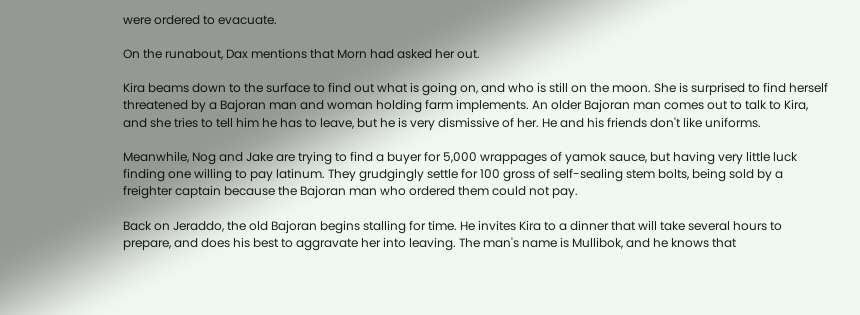were ordered to evacuate.

On the runabout, Dax mentions that Morn had asked her out.

Kira beams down to the surface to find out what is going on, and who is still on the moon. She is surprised to find herself threatened by a Bajoran man and woman holding farm implements. An older Bajoran man comes out to talk to Kira, and she tries to tell him he has to leave, but he is very dismissive of her. He and his friends don't like uniforms.

Meanwhile, Nog and Jake are trying to find a buyer for 5,000 wrappages of yamok sauce, but having very little luck finding one willing to pay latinum. They grudgingly settle for 100 gross of self-sealing stem bolts, being sold by a freighter captain because the Bajoran man who ordered them could not pay.

Back on Jeraddo, the old Bajoran begins stalling for time. He invites Kira to a dinner that will take several hours to prepare, and does his best to aggravate her into leaving. The man's name is Mullibok, and he knows that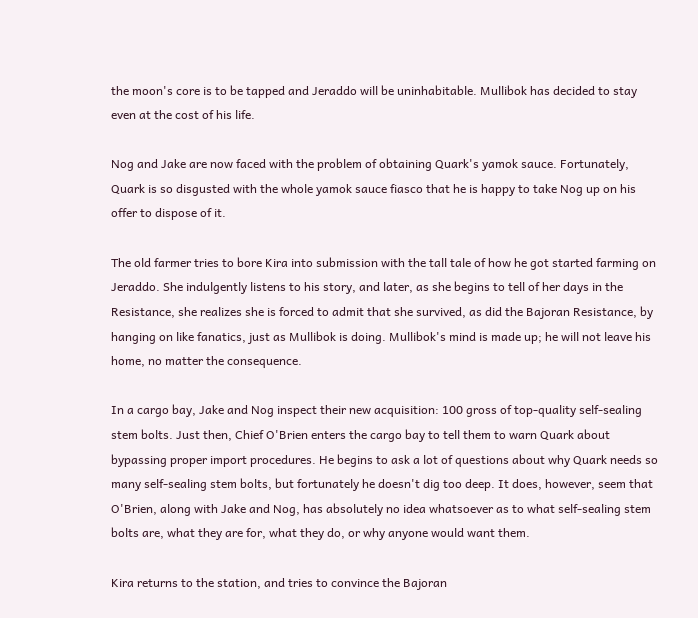the moon's core is to be tapped and Jeraddo will be uninhabitable. Mullibok has decided to stay even at the cost of his life.

Nog and Jake are now faced with the problem of obtaining Quark's yamok sauce. Fortunately, Quark is so disgusted with the whole yamok sauce fiasco that he is happy to take Nog up on his offer to dispose of it.

The old farmer tries to bore Kira into submission with the tall tale of how he got started farming on Jeraddo. She indulgently listens to his story, and later, as she begins to tell of her days in the Resistance, she realizes she is forced to admit that she survived, as did the Bajoran Resistance, by hanging on like fanatics, just as Mullibok is doing. Mullibok's mind is made up; he will not leave his home, no matter the consequence.

In a cargo bay, Jake and Nog inspect their new acquisition: 100 gross of top-quality self-sealing stem bolts. Just then, Chief O'Brien enters the cargo bay to tell them to warn Quark about bypassing proper import procedures. He begins to ask a lot of questions about why Quark needs so many self-sealing stem bolts, but fortunately he doesn't dig too deep. It does, however, seem that O'Brien, along with Jake and Nog, has absolutely no idea whatsoever as to what self-sealing stem bolts are, what they are for, what they do, or why anyone would want them.

Kira returns to the station, and tries to convince the Bajoran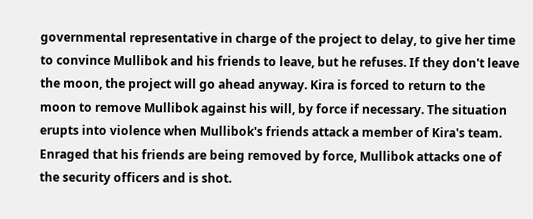governmental representative in charge of the project to delay, to give her time to convince Mullibok and his friends to leave, but he refuses. If they don't leave the moon, the project will go ahead anyway. Kira is forced to return to the moon to remove Mullibok against his will, by force if necessary. The situation erupts into violence when Mullibok's friends attack a member of Kira's team. Enraged that his friends are being removed by force, Mullibok attacks one of the security officers and is shot.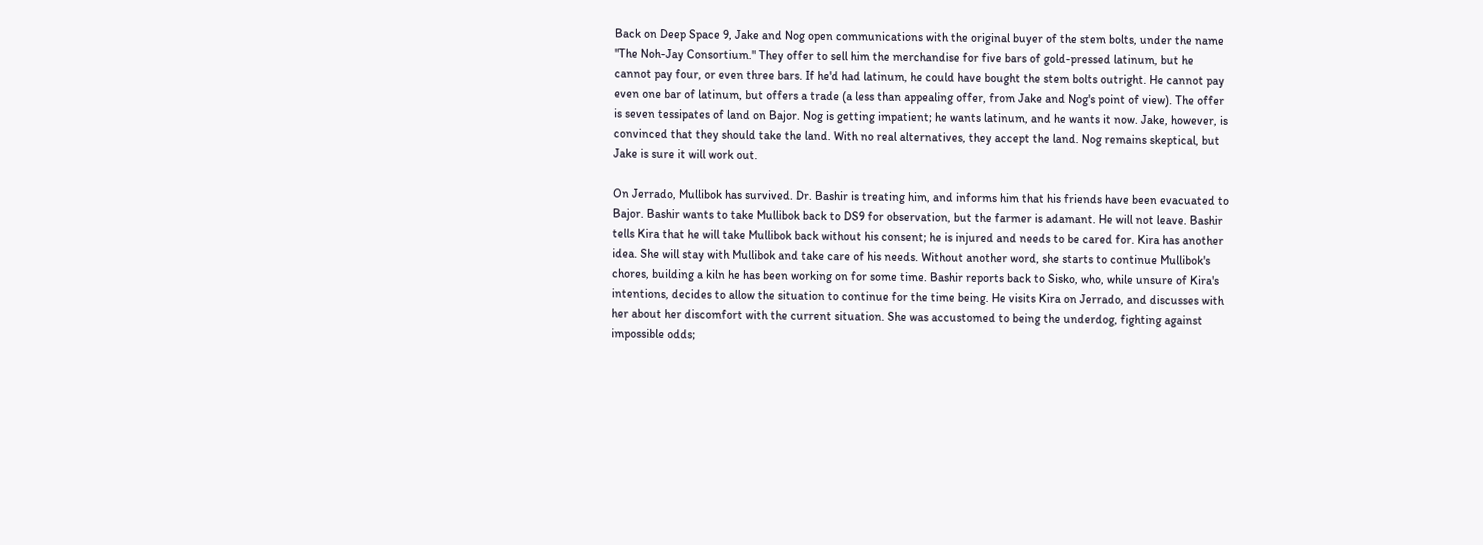Back on Deep Space 9, Jake and Nog open communications with the original buyer of the stem bolts, under the name "The Noh-Jay Consortium." They offer to sell him the merchandise for five bars of gold-pressed latinum, but he cannot pay four, or even three bars. If he'd had latinum, he could have bought the stem bolts outright. He cannot pay even one bar of latinum, but offers a trade (a less than appealing offer, from Jake and Nog's point of view). The offer is seven tessipates of land on Bajor. Nog is getting impatient; he wants latinum, and he wants it now. Jake, however, is convinced that they should take the land. With no real alternatives, they accept the land. Nog remains skeptical, but Jake is sure it will work out.

On Jerrado, Mullibok has survived. Dr. Bashir is treating him, and informs him that his friends have been evacuated to Bajor. Bashir wants to take Mullibok back to DS9 for observation, but the farmer is adamant. He will not leave. Bashir tells Kira that he will take Mullibok back without his consent; he is injured and needs to be cared for. Kira has another idea. She will stay with Mullibok and take care of his needs. Without another word, she starts to continue Mullibok's chores, building a kiln he has been working on for some time. Bashir reports back to Sisko, who, while unsure of Kira's intentions, decides to allow the situation to continue for the time being. He visits Kira on Jerrado, and discusses with her about her discomfort with the current situation. She was accustomed to being the underdog, fighting against impossible odds;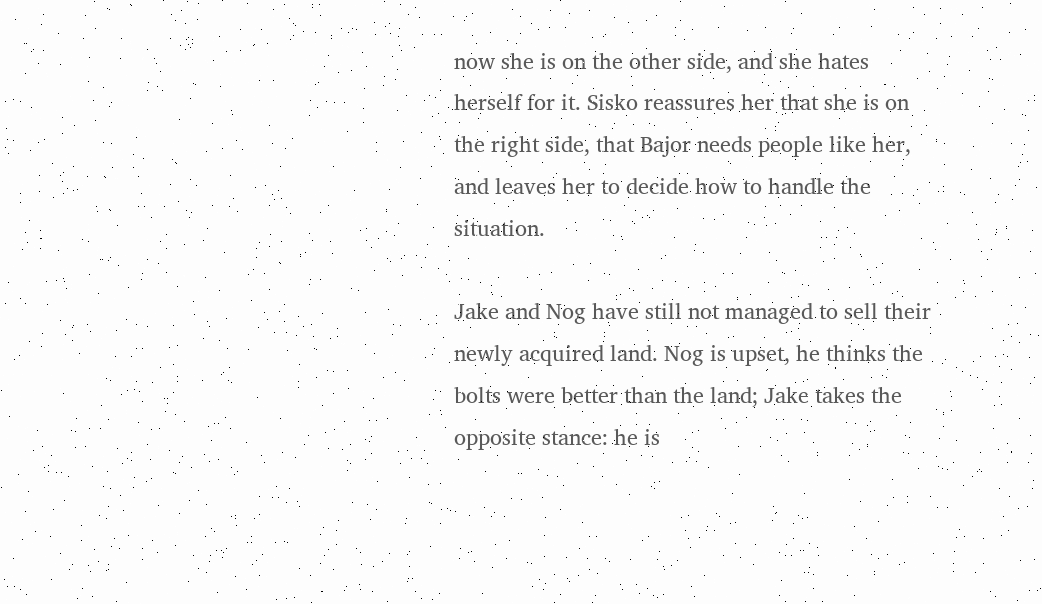now she is on the other side, and she hates herself for it. Sisko reassures her that she is on the right side, that Bajor needs people like her, and leaves her to decide how to handle the situation.

Jake and Nog have still not managed to sell their newly acquired land. Nog is upset, he thinks the bolts were better than the land; Jake takes the opposite stance: he is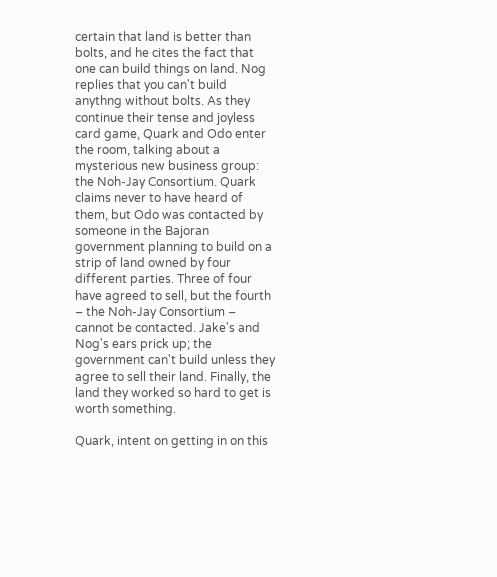certain that land is better than bolts, and he cites the fact that one can build things on land. Nog replies that you can't build anythng without bolts. As they continue their tense and joyless card game, Quark and Odo enter the room, talking about a mysterious new business group: the Noh-Jay Consortium. Quark claims never to have heard of them, but Odo was contacted by someone in the Bajoran government planning to build on a strip of land owned by four different parties. Three of four have agreed to sell, but the fourth – the Noh-Jay Consortium – cannot be contacted. Jake's and Nog's ears prick up; the government can't build unless they agree to sell their land. Finally, the land they worked so hard to get is worth something.

Quark, intent on getting in on this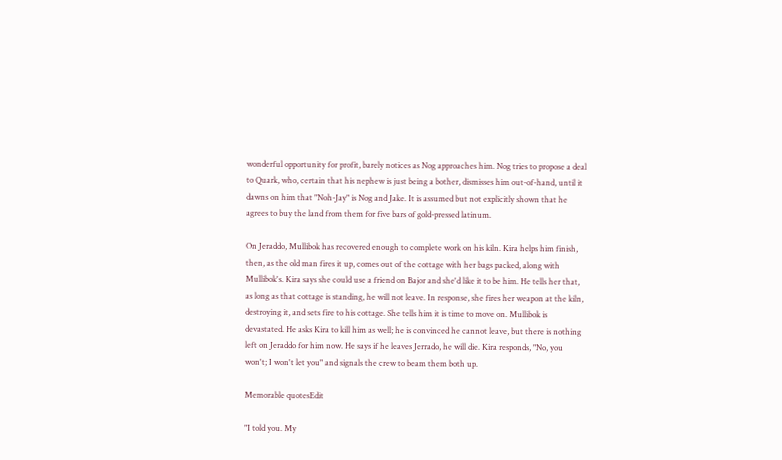wonderful opportunity for profit, barely notices as Nog approaches him. Nog tries to propose a deal to Quark, who, certain that his nephew is just being a bother, dismisses him out-of-hand, until it dawns on him that "Noh-Jay" is Nog and Jake. It is assumed but not explicitly shown that he agrees to buy the land from them for five bars of gold-pressed latinum.

On Jeraddo, Mullibok has recovered enough to complete work on his kiln. Kira helps him finish, then, as the old man fires it up, comes out of the cottage with her bags packed, along with Mullibok's. Kira says she could use a friend on Bajor and she'd like it to be him. He tells her that, as long as that cottage is standing, he will not leave. In response, she fires her weapon at the kiln, destroying it, and sets fire to his cottage. She tells him it is time to move on. Mullibok is devastated. He asks Kira to kill him as well; he is convinced he cannot leave, but there is nothing left on Jeraddo for him now. He says if he leaves Jerrado, he will die. Kira responds, "No, you won't; I won't let you" and signals the crew to beam them both up.

Memorable quotesEdit

"I told you. My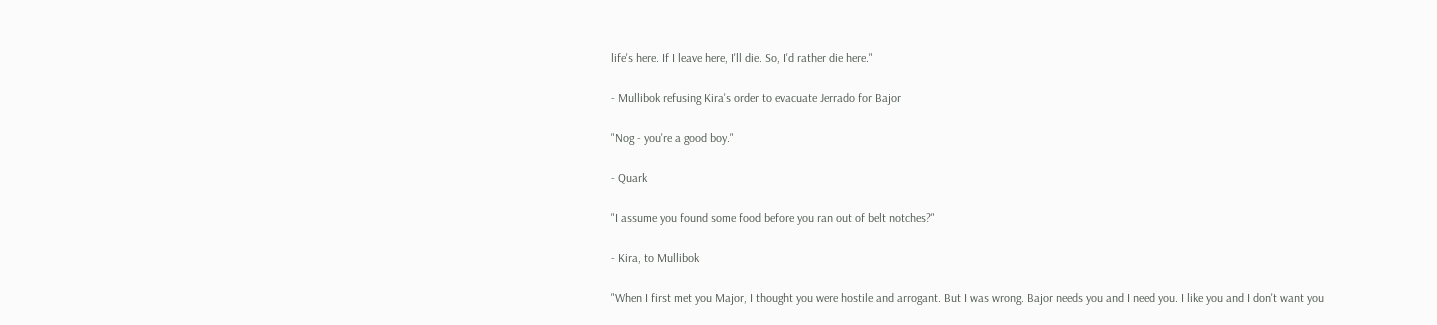life's here. If I leave here, I'll die. So, I'd rather die here."

- Mullibok refusing Kira's order to evacuate Jerrado for Bajor

"Nog - you're a good boy."

- Quark

"I assume you found some food before you ran out of belt notches?"

- Kira, to Mullibok

"When I first met you Major, I thought you were hostile and arrogant. But I was wrong. Bajor needs you and I need you. I like you and I don't want you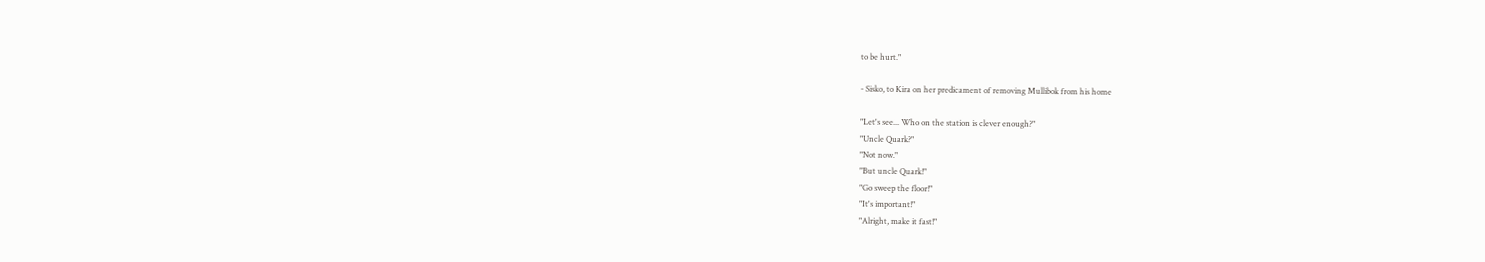to be hurt."

- Sisko, to Kira on her predicament of removing Mullibok from his home

"Let's see... Who on the station is clever enough?"
"Uncle Quark?"
"Not now."
"But uncle Quark!"
"Go sweep the floor!"
"It's important!"
"Alright, make it fast!"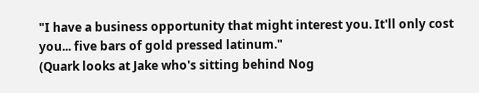"I have a business opportunity that might interest you. It'll only cost you... five bars of gold pressed latinum."
(Quark looks at Jake who's sitting behind Nog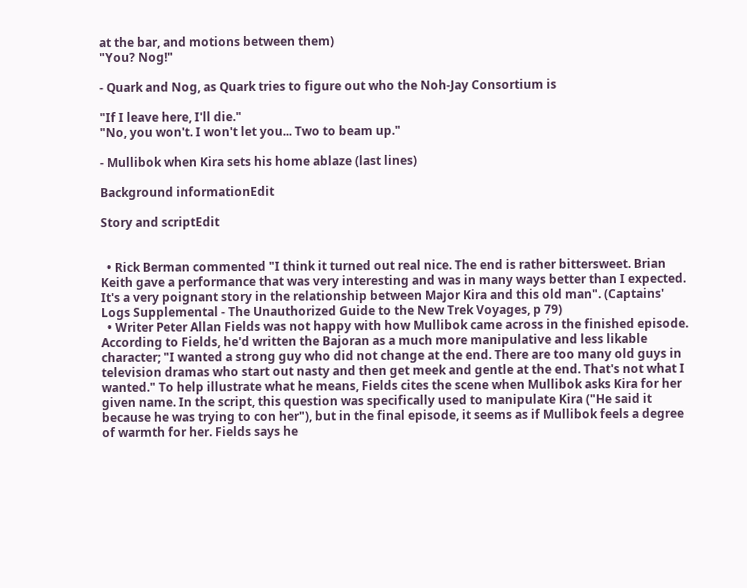at the bar, and motions between them)
"You? Nog!"

- Quark and Nog, as Quark tries to figure out who the Noh-Jay Consortium is

"If I leave here, I'll die."
"No, you won't. I won't let you... Two to beam up."

- Mullibok when Kira sets his home ablaze (last lines)

Background informationEdit

Story and scriptEdit


  • Rick Berman commented "I think it turned out real nice. The end is rather bittersweet. Brian Keith gave a performance that was very interesting and was in many ways better than I expected. It's a very poignant story in the relationship between Major Kira and this old man". (Captains' Logs Supplemental - The Unauthorized Guide to the New Trek Voyages, p 79)
  • Writer Peter Allan Fields was not happy with how Mullibok came across in the finished episode. According to Fields, he'd written the Bajoran as a much more manipulative and less likable character; "I wanted a strong guy who did not change at the end. There are too many old guys in television dramas who start out nasty and then get meek and gentle at the end. That's not what I wanted." To help illustrate what he means, Fields cites the scene when Mullibok asks Kira for her given name. In the script, this question was specifically used to manipulate Kira ("He said it because he was trying to con her"), but in the final episode, it seems as if Mullibok feels a degree of warmth for her. Fields says he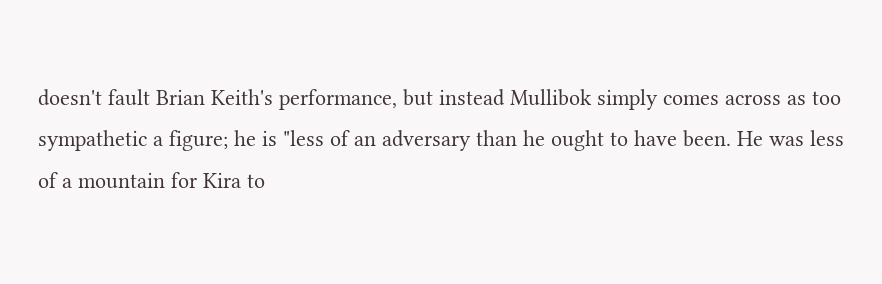doesn't fault Brian Keith's performance, but instead Mullibok simply comes across as too sympathetic a figure; he is "less of an adversary than he ought to have been. He was less of a mountain for Kira to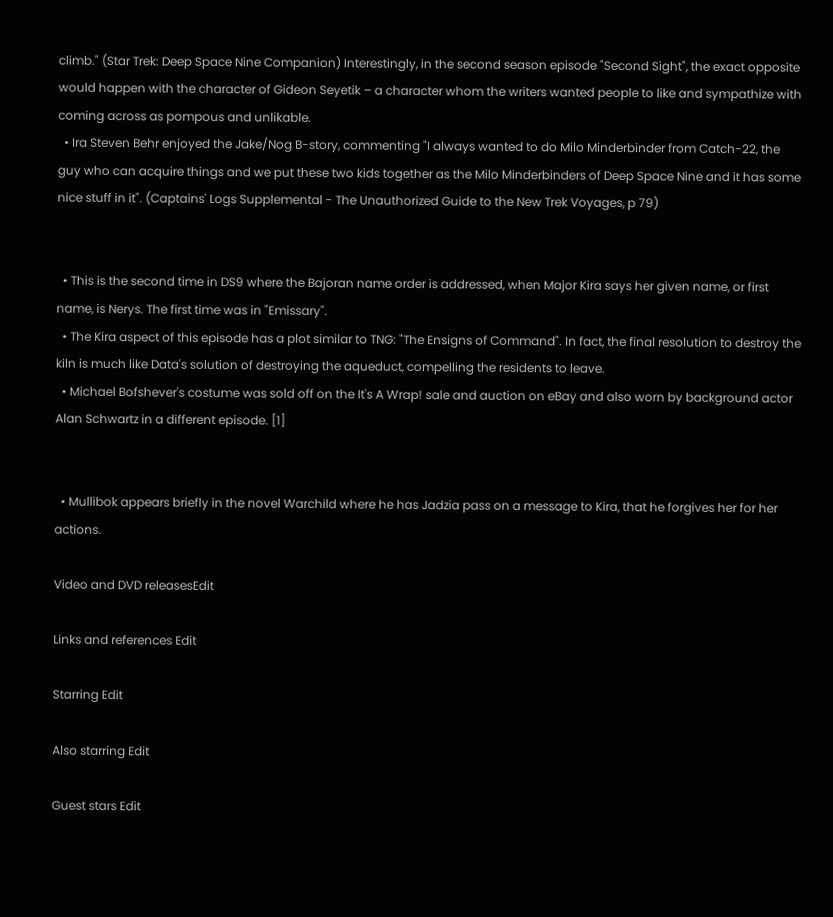climb." (Star Trek: Deep Space Nine Companion) Interestingly, in the second season episode "Second Sight", the exact opposite would happen with the character of Gideon Seyetik – a character whom the writers wanted people to like and sympathize with coming across as pompous and unlikable.
  • Ira Steven Behr enjoyed the Jake/Nog B-story, commenting "I always wanted to do Milo Minderbinder from Catch-22, the guy who can acquire things and we put these two kids together as the Milo Minderbinders of Deep Space Nine and it has some nice stuff in it". (Captains' Logs Supplemental - The Unauthorized Guide to the New Trek Voyages, p 79)


  • This is the second time in DS9 where the Bajoran name order is addressed, when Major Kira says her given name, or first name, is Nerys. The first time was in "Emissary".
  • The Kira aspect of this episode has a plot similar to TNG: "The Ensigns of Command". In fact, the final resolution to destroy the kiln is much like Data's solution of destroying the aqueduct, compelling the residents to leave.
  • Michael Bofshever's costume was sold off on the It's A Wrap! sale and auction on eBay and also worn by background actor Alan Schwartz in a different episode. [1]


  • Mullibok appears briefly in the novel Warchild where he has Jadzia pass on a message to Kira, that he forgives her for her actions.

Video and DVD releasesEdit

Links and references Edit

Starring Edit

Also starring Edit

Guest stars Edit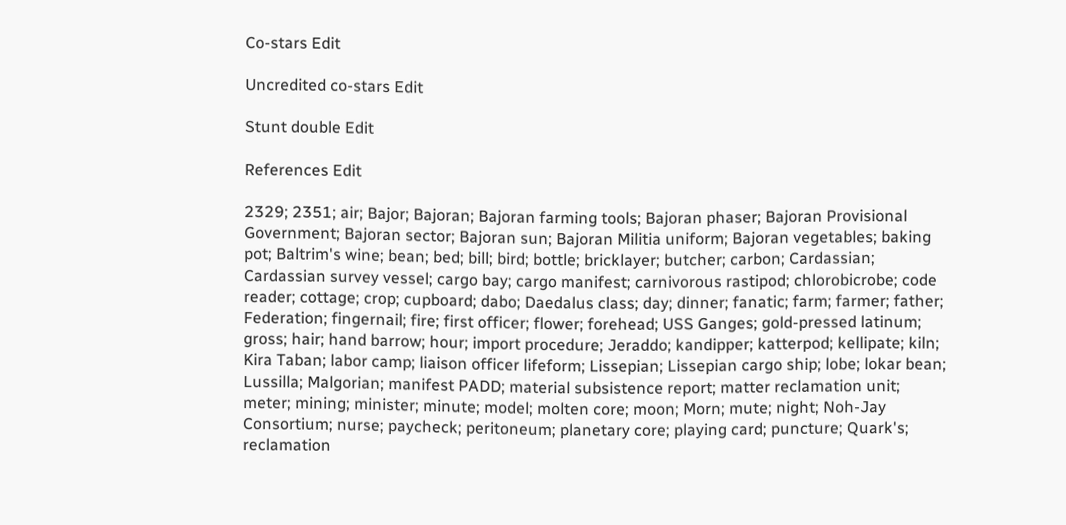Co-stars Edit

Uncredited co-stars Edit

Stunt double Edit

References Edit

2329; 2351; air; Bajor; Bajoran; Bajoran farming tools; Bajoran phaser; Bajoran Provisional Government; Bajoran sector; Bajoran sun; Bajoran Militia uniform; Bajoran vegetables; baking pot; Baltrim's wine; bean; bed; bill; bird; bottle; bricklayer; butcher; carbon; Cardassian; Cardassian survey vessel; cargo bay; cargo manifest; carnivorous rastipod; chlorobicrobe; code reader; cottage; crop; cupboard; dabo; Daedalus class; day; dinner; fanatic; farm; farmer; father; Federation; fingernail; fire; first officer; flower; forehead; USS Ganges; gold-pressed latinum; gross; hair; hand barrow; hour; import procedure; Jeraddo; kandipper; katterpod; kellipate; kiln; Kira Taban; labor camp; liaison officer lifeform; Lissepian; Lissepian cargo ship; lobe; lokar bean; Lussilla; Malgorian; manifest PADD; material subsistence report; matter reclamation unit; meter; mining; minister; minute; model; molten core; moon; Morn; mute; night; Noh-Jay Consortium; nurse; paycheck; peritoneum; planetary core; playing card; puncture; Quark's; reclamation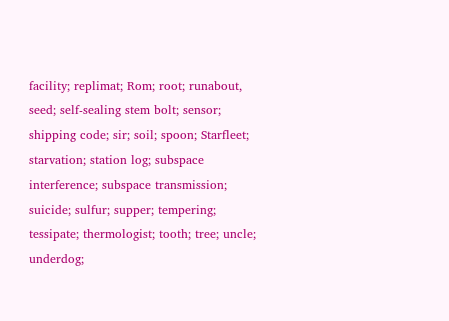facility; replimat; Rom; root; runabout, seed; self-sealing stem bolt; sensor; shipping code; sir; soil; spoon; Starfleet; starvation; station log; subspace interference; subspace transmission; suicide; sulfur; supper; tempering; tessipate; thermologist; tooth; tree; uncle; underdog;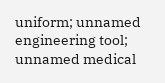uniform; unnamed engineering tool; unnamed medical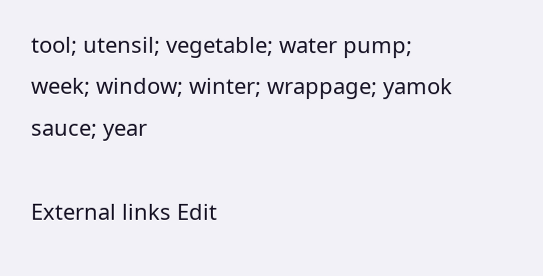tool; utensil; vegetable; water pump; week; window; winter; wrappage; yamok sauce; year

External links Edit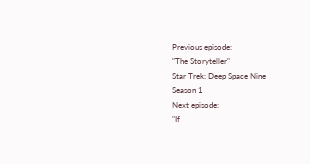Previous episode:
"The Storyteller"
Star Trek: Deep Space Nine
Season 1
Next episode:
"If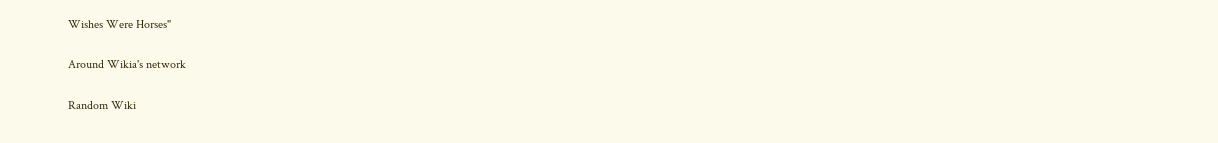Wishes Were Horses"

Around Wikia's network

Random Wiki